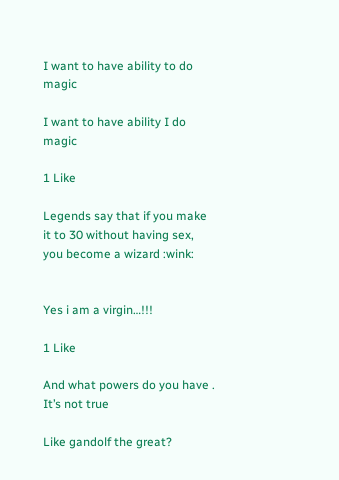I want to have ability to do magic

I want to have ability I do magic

1 Like

Legends say that if you make it to 30 without having sex, you become a wizard :wink:


Yes i am a virgin…!!!

1 Like

And what powers do you have . It’s not true

Like gandolf the great?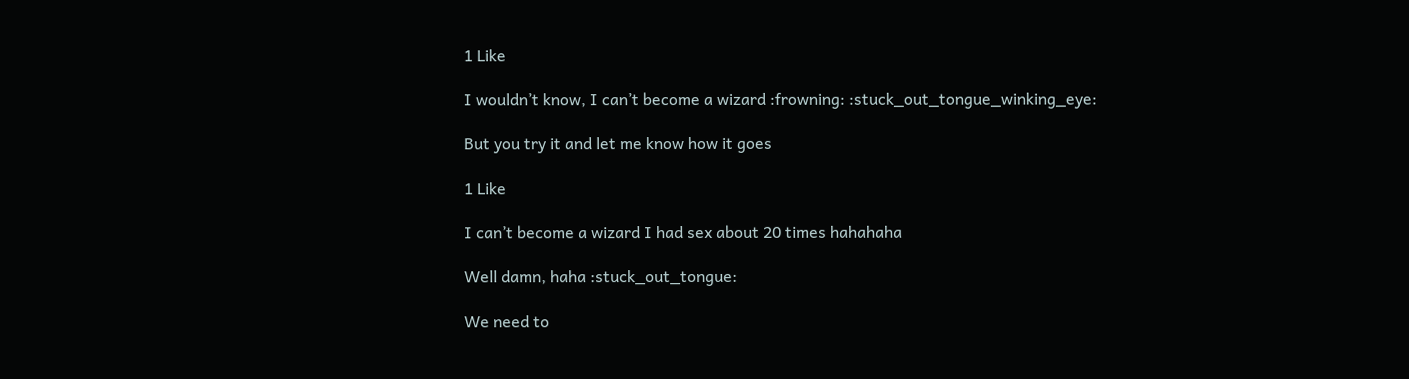1 Like

I wouldn’t know, I can’t become a wizard :frowning: :stuck_out_tongue_winking_eye:

But you try it and let me know how it goes

1 Like

I can’t become a wizard I had sex about 20 times hahahaha

Well damn, haha :stuck_out_tongue:

We need to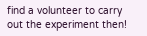find a volunteer to carry out the experiment then!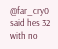@far_cry0 said hes 32 with no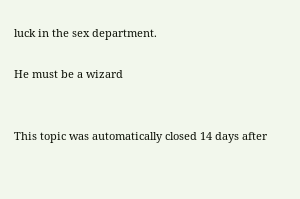luck in the sex department.

He must be a wizard


This topic was automatically closed 14 days after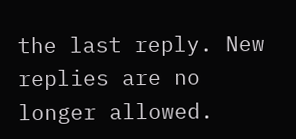the last reply. New replies are no longer allowed.